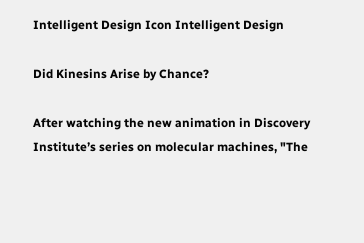Intelligent Design Icon Intelligent Design

Did Kinesins Arise by Chance?

After watching the new animation in Discovery Institute’s series on molecular machines, "The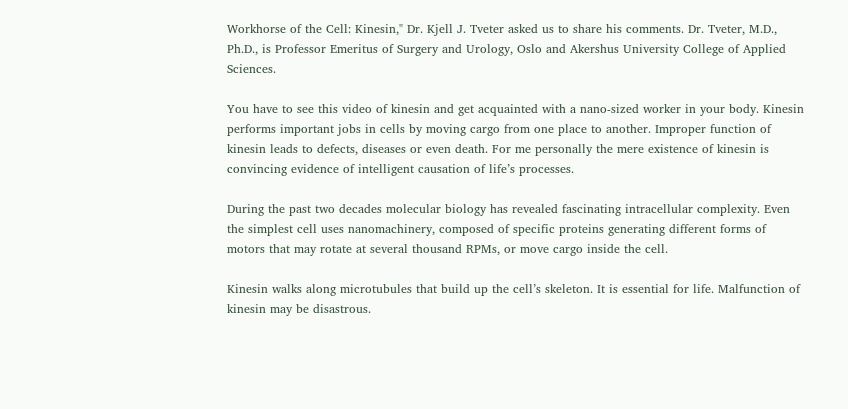Workhorse of the Cell: Kinesin," Dr. Kjell J. Tveter asked us to share his comments. Dr. Tveter, M.D., Ph.D., is Professor Emeritus of Surgery and Urology, Oslo and Akershus University College of Applied Sciences.

You have to see this video of kinesin and get acquainted with a nano-sized worker in your body. Kinesin performs important jobs in cells by moving cargo from one place to another. Improper function of kinesin leads to defects, diseases or even death. For me personally the mere existence of kinesin is convincing evidence of intelligent causation of life’s processes.

During the past two decades molecular biology has revealed fascinating intracellular complexity. Even the simplest cell uses nanomachinery, composed of specific proteins generating different forms of motors that may rotate at several thousand RPMs, or move cargo inside the cell.

Kinesin walks along microtubules that build up the cell’s skeleton. It is essential for life. Malfunction of kinesin may be disastrous.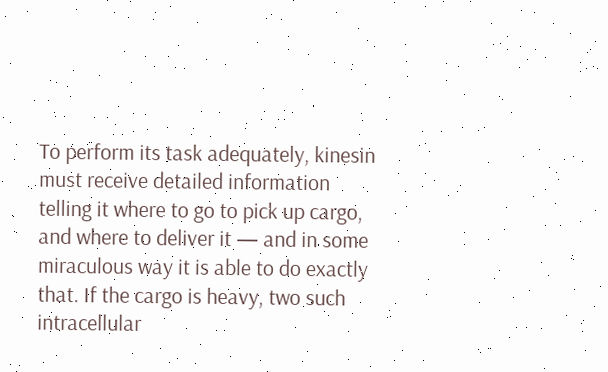To perform its task adequately, kinesin must receive detailed information telling it where to go to pick up cargo, and where to deliver it — and in some miraculous way it is able to do exactly that. If the cargo is heavy, two such intracellular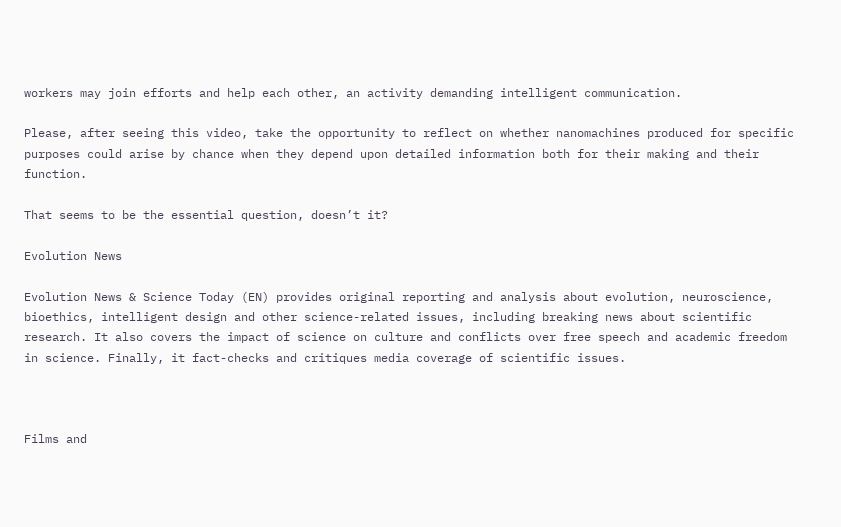workers may join efforts and help each other, an activity demanding intelligent communication.

Please, after seeing this video, take the opportunity to reflect on whether nanomachines produced for specific purposes could arise by chance when they depend upon detailed information both for their making and their function.

That seems to be the essential question, doesn’t it?

Evolution News

Evolution News & Science Today (EN) provides original reporting and analysis about evolution, neuroscience, bioethics, intelligent design and other science-related issues, including breaking news about scientific research. It also covers the impact of science on culture and conflicts over free speech and academic freedom in science. Finally, it fact-checks and critiques media coverage of scientific issues.



Films and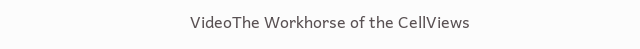VideoThe Workhorse of the CellViews